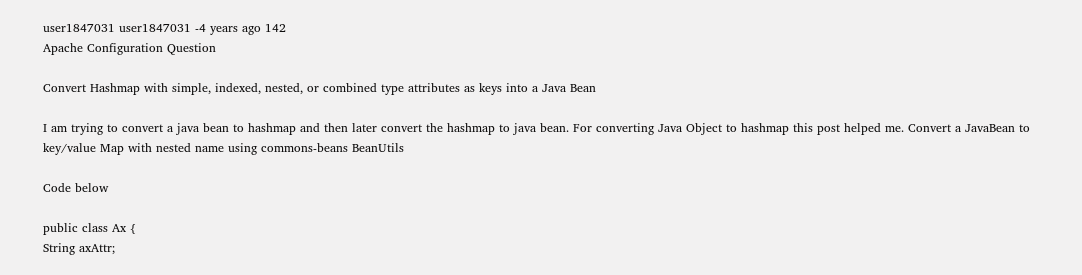user1847031 user1847031 -4 years ago 142
Apache Configuration Question

Convert Hashmap with simple, indexed, nested, or combined type attributes as keys into a Java Bean

I am trying to convert a java bean to hashmap and then later convert the hashmap to java bean. For converting Java Object to hashmap this post helped me. Convert a JavaBean to key/value Map with nested name using commons-beans BeanUtils

Code below

public class Ax {
String axAttr;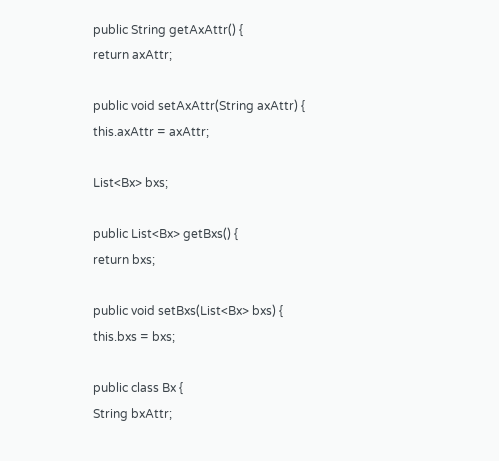public String getAxAttr() {
return axAttr;

public void setAxAttr(String axAttr) {
this.axAttr = axAttr;

List<Bx> bxs;

public List<Bx> getBxs() {
return bxs;

public void setBxs(List<Bx> bxs) {
this.bxs = bxs;

public class Bx {
String bxAttr;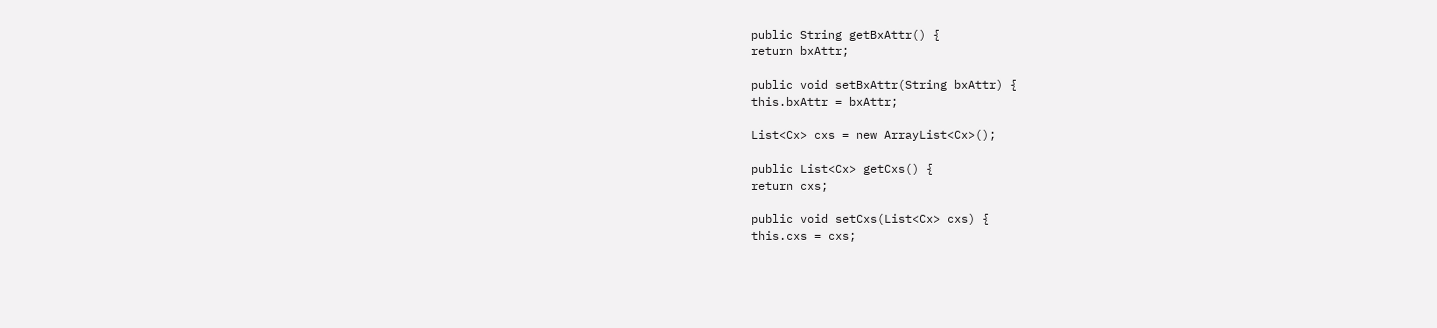public String getBxAttr() {
return bxAttr;

public void setBxAttr(String bxAttr) {
this.bxAttr = bxAttr;

List<Cx> cxs = new ArrayList<Cx>();

public List<Cx> getCxs() {
return cxs;

public void setCxs(List<Cx> cxs) {
this.cxs = cxs;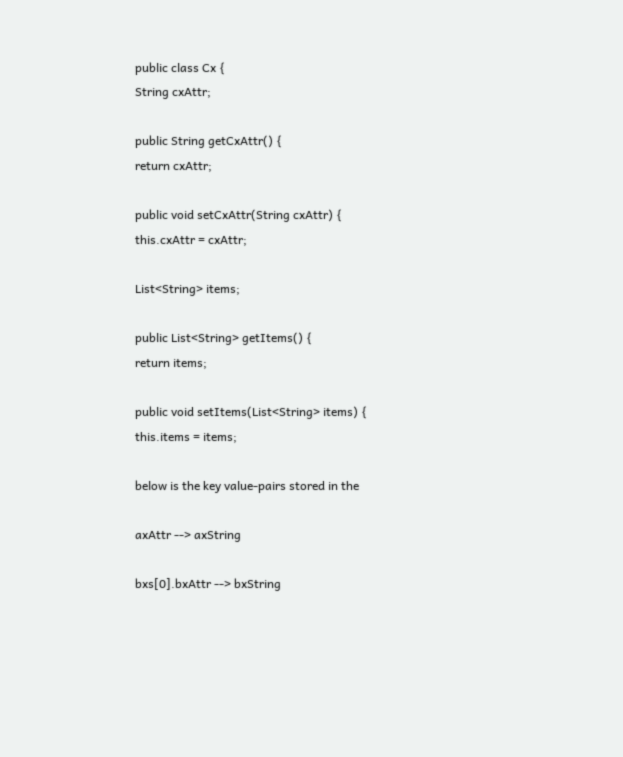public class Cx {
String cxAttr;

public String getCxAttr() {
return cxAttr;

public void setCxAttr(String cxAttr) {
this.cxAttr = cxAttr;

List<String> items;

public List<String> getItems() {
return items;

public void setItems(List<String> items) {
this.items = items;

below is the key value-pairs stored in the

axAttr --> axString

bxs[0].bxAttr --> bxString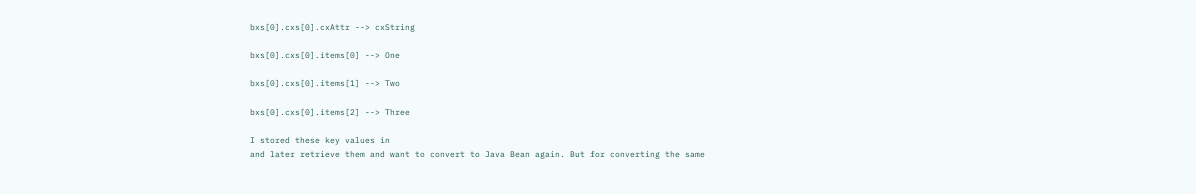bxs[0].cxs[0].cxAttr --> cxString

bxs[0].cxs[0].items[0] --> One

bxs[0].cxs[0].items[1] --> Two

bxs[0].cxs[0].items[2] --> Three

I stored these key values in
and later retrieve them and want to convert to Java Bean again. But for converting the same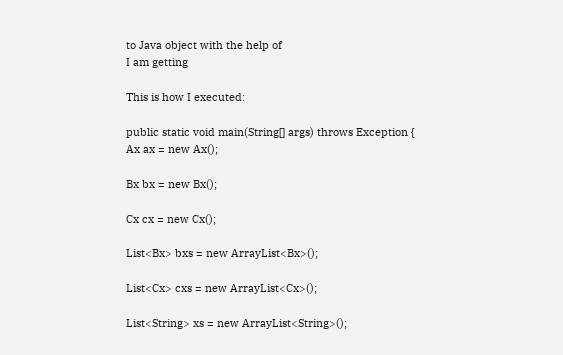to Java object with the help of
I am getting

This is how I executed:

public static void main(String[] args) throws Exception {
Ax ax = new Ax();

Bx bx = new Bx();

Cx cx = new Cx();

List<Bx> bxs = new ArrayList<Bx>();

List<Cx> cxs = new ArrayList<Cx>();

List<String> xs = new ArrayList<String>();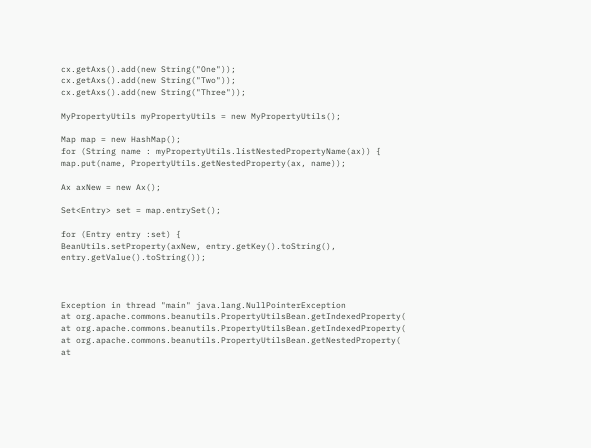cx.getAxs().add(new String("One"));
cx.getAxs().add(new String("Two"));
cx.getAxs().add(new String("Three"));

MyPropertyUtils myPropertyUtils = new MyPropertyUtils();

Map map = new HashMap();
for (String name : myPropertyUtils.listNestedPropertyName(ax)) {
map.put(name, PropertyUtils.getNestedProperty(ax, name));

Ax axNew = new Ax();

Set<Entry> set = map.entrySet();

for (Entry entry :set) {
BeanUtils.setProperty(axNew, entry.getKey().toString(), entry.getValue().toString());



Exception in thread "main" java.lang.NullPointerException
at org.apache.commons.beanutils.PropertyUtilsBean.getIndexedProperty(
at org.apache.commons.beanutils.PropertyUtilsBean.getIndexedProperty(
at org.apache.commons.beanutils.PropertyUtilsBean.getNestedProperty(
at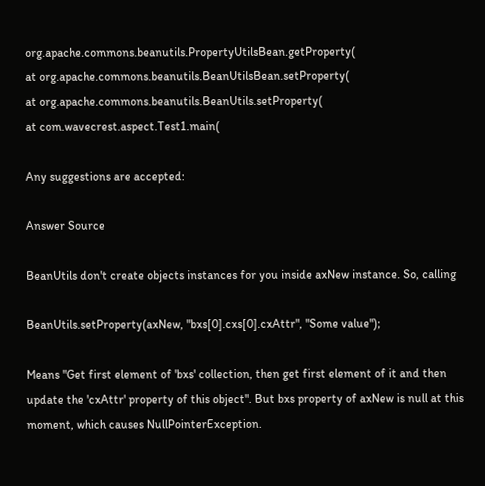org.apache.commons.beanutils.PropertyUtilsBean.getProperty(
at org.apache.commons.beanutils.BeanUtilsBean.setProperty(
at org.apache.commons.beanutils.BeanUtils.setProperty(
at com.wavecrest.aspect.Test1.main(

Any suggestions are accepted:

Answer Source

BeanUtils don't create objects instances for you inside axNew instance. So, calling

BeanUtils.setProperty(axNew, "bxs[0].cxs[0].cxAttr", "Some value");

Means "Get first element of 'bxs' collection, then get first element of it and then update the 'cxAttr' property of this object". But bxs property of axNew is null at this moment, which causes NullPointerException.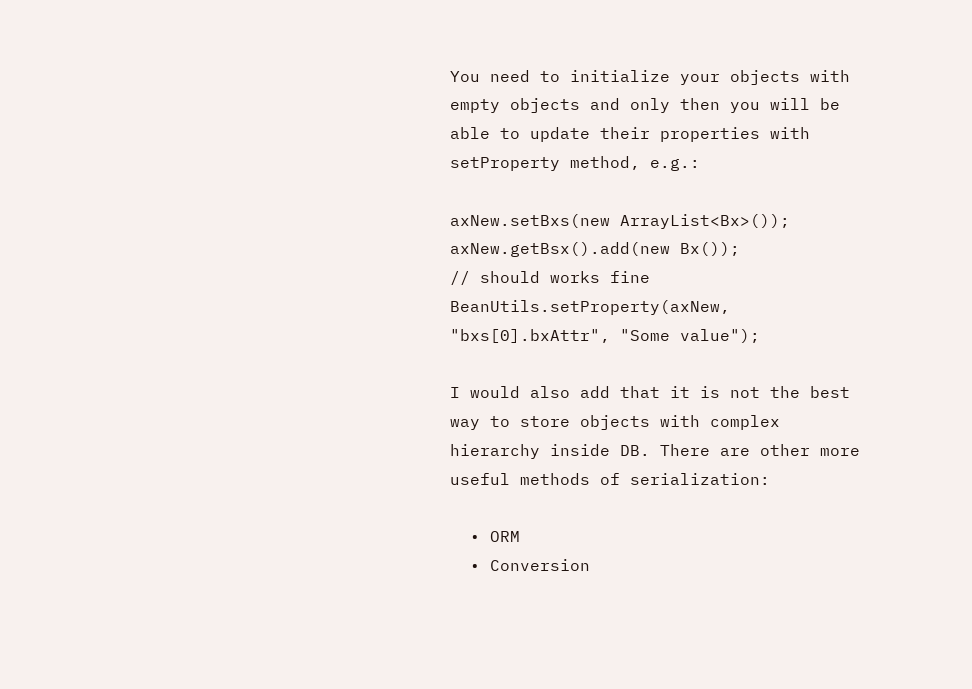You need to initialize your objects with empty objects and only then you will be able to update their properties with setProperty method, e.g.:

axNew.setBxs(new ArrayList<Bx>());
axNew.getBsx().add(new Bx());
// should works fine
BeanUtils.setProperty(axNew, "bxs[0].bxAttr", "Some value");

I would also add that it is not the best way to store objects with complex hierarchy inside DB. There are other more useful methods of serialization:

  • ORM
  • Conversion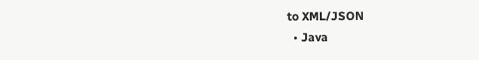to XML/JSON
  • Java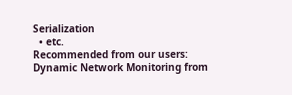Serialization
  • etc.
Recommended from our users: Dynamic Network Monitoring from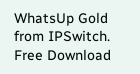WhatsUp Gold from IPSwitch. Free Download